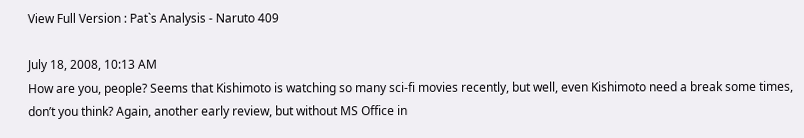View Full Version : Pat`s Analysis - Naruto 409

July 18, 2008, 10:13 AM
How are you, people? Seems that Kishimoto is watching so many sci-fi movies recently, but well, even Kishimoto need a break some times, don’t you think? Again, another early review, but without MS Office in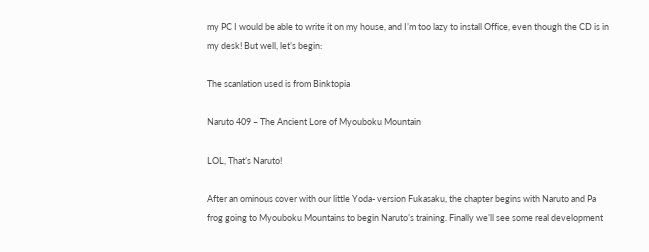my PC I would be able to write it on my house, and I’m too lazy to install Office, even though the CD is in my desk! But well, let’s begin:

The scanlation used is from Binktopia

Naruto 409 – The Ancient Lore of Myouboku Mountain

LOL, That’s Naruto!

After an ominous cover with our little Yoda- version Fukasaku, the chapter begins with Naruto and Pa frog going to Myouboku Mountains to begin Naruto’s training. Finally we’ll see some real development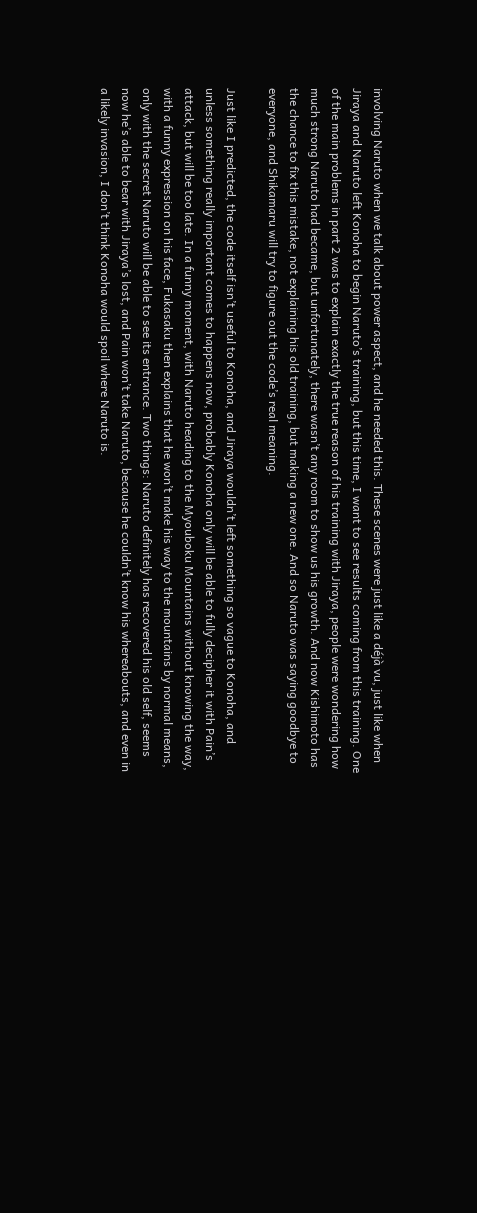involving Naruto when we talk about power aspect, and he needed this. These scenes were just like a déjà vu, just like when Jiraya and Naruto left Konoha to begin Naruto’s training, but this time, I want to see results coming from this training. One of the main problems in part 2 was to explain exactly the true reason of his training with Jiraya, people were wondering how much strong Naruto had became, but unfortunately, there wasn’t any room to show us his growth. And now Kishimoto has the chance to fix this mistake, not explaining his old training, but making a new one. And so Naruto was saying goodbye to everyone, and Shikamaru will try to figure out the code’s real meaning.

Just like I predicted, the code itself isn’t useful to Konoha, and Jiraya wouldn’t left something so vague to Konoha, and unless something really important comes to happens now, probably Konoha only will be able to fully decipher it with Pain’s attack, but will be too late. In a funny moment, with Naruto heading to the Myouboku Mountains without knowing the way, with a funny expression on his face, Fukasaku then explains that he won’t make his way to the mountains by normal means, only with the secret Naruto will be able to see its entrance. Two things: Naruto definitely has recovered his old self, seems now he’s able to bear with Jiraya’s lost, and Pain won’t take Naruto, because he couldn’t know his whereabouts, and even in a likely invasion, I don’t think Konoha would spoil where Naruto is.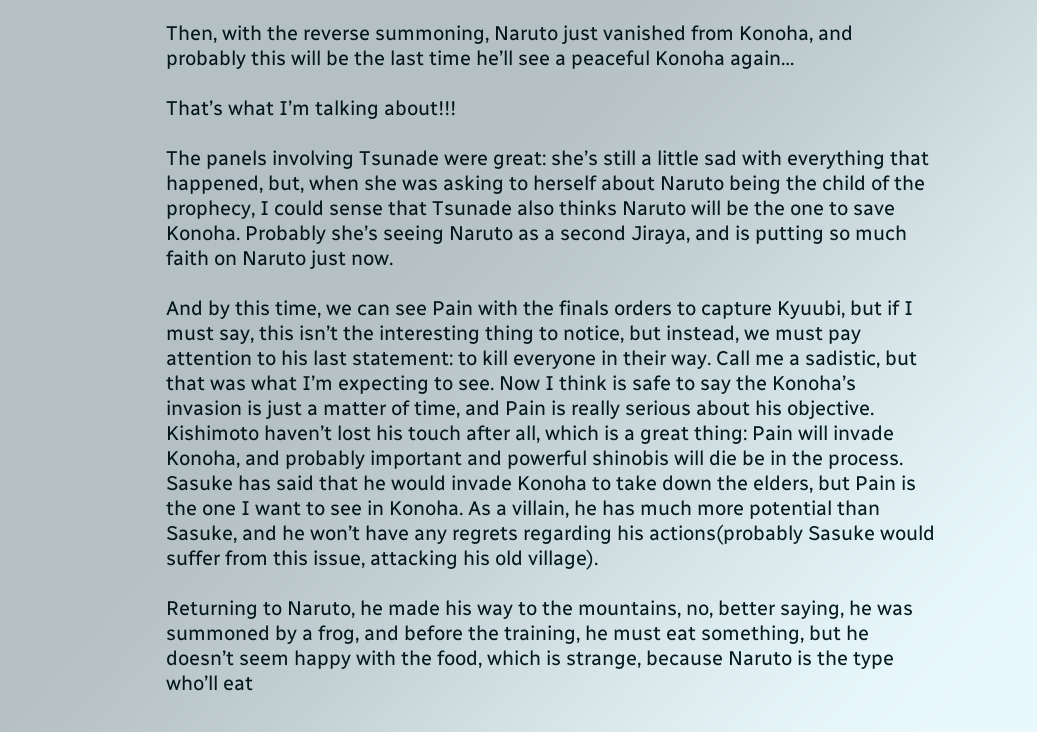Then, with the reverse summoning, Naruto just vanished from Konoha, and probably this will be the last time he’ll see a peaceful Konoha again…

That’s what I’m talking about!!!

The panels involving Tsunade were great: she’s still a little sad with everything that happened, but, when she was asking to herself about Naruto being the child of the prophecy, I could sense that Tsunade also thinks Naruto will be the one to save Konoha. Probably she’s seeing Naruto as a second Jiraya, and is putting so much faith on Naruto just now.

And by this time, we can see Pain with the finals orders to capture Kyuubi, but if I must say, this isn’t the interesting thing to notice, but instead, we must pay attention to his last statement: to kill everyone in their way. Call me a sadistic, but that was what I’m expecting to see. Now I think is safe to say the Konoha’s invasion is just a matter of time, and Pain is really serious about his objective. Kishimoto haven’t lost his touch after all, which is a great thing: Pain will invade Konoha, and probably important and powerful shinobis will die be in the process. Sasuke has said that he would invade Konoha to take down the elders, but Pain is the one I want to see in Konoha. As a villain, he has much more potential than Sasuke, and he won’t have any regrets regarding his actions(probably Sasuke would suffer from this issue, attacking his old village).

Returning to Naruto, he made his way to the mountains, no, better saying, he was summoned by a frog, and before the training, he must eat something, but he doesn’t seem happy with the food, which is strange, because Naruto is the type who’ll eat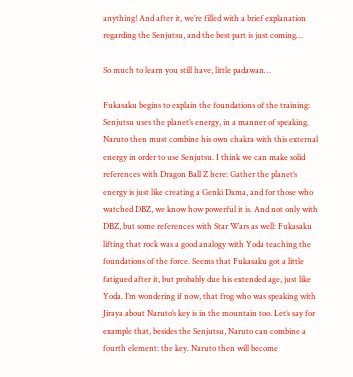anything! And after it, we’re filled with a brief explanation regarding the Senjutsu, and the best part is just coming…

So much to learn you still have, little padawan…

Fukasaku begins to explain the foundations of the training: Senjutsu uses the planet’s energy, in a manner of speaking. Naruto then must combine his own chakra with this external energy in order to use Senjutsu. I think we can make solid references with Dragon Ball Z here: Gather the planet’s energy is just like creating a Genki Dama, and for those who watched DBZ, we know how powerful it is. And not only with DBZ, but some references with Star Wars as well: Fukasaku lifting that rock was a good analogy with Yoda teaching the foundations of the force. Seems that Fukasaku got a little fatigued after it, but probably due his extended age, just like Yoda. I’m wondering if now, that frog who was speaking with Jiraya about Naruto’s key is in the mountain too. Let’s say for example that, besides the Senjutsu, Naruto can combine a fourth element: the key. Naruto then will become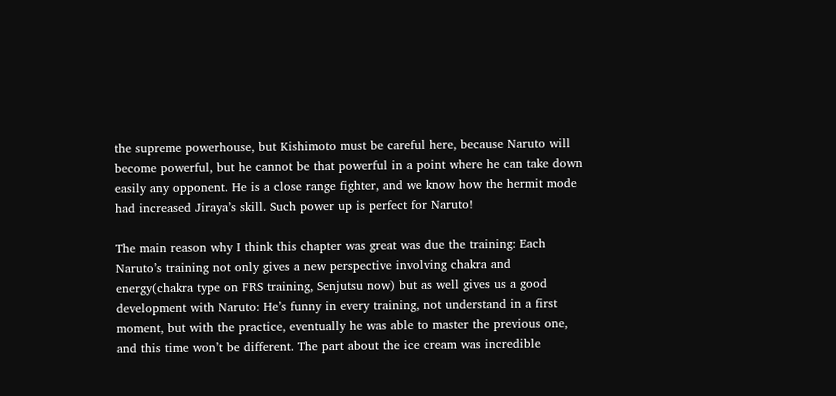the supreme powerhouse, but Kishimoto must be careful here, because Naruto will become powerful, but he cannot be that powerful in a point where he can take down easily any opponent. He is a close range fighter, and we know how the hermit mode had increased Jiraya’s skill. Such power up is perfect for Naruto!

The main reason why I think this chapter was great was due the training: Each Naruto’s training not only gives a new perspective involving chakra and energy(chakra type on FRS training, Senjutsu now) but as well gives us a good development with Naruto: He’s funny in every training, not understand in a first moment, but with the practice, eventually he was able to master the previous one, and this time won’t be different. The part about the ice cream was incredible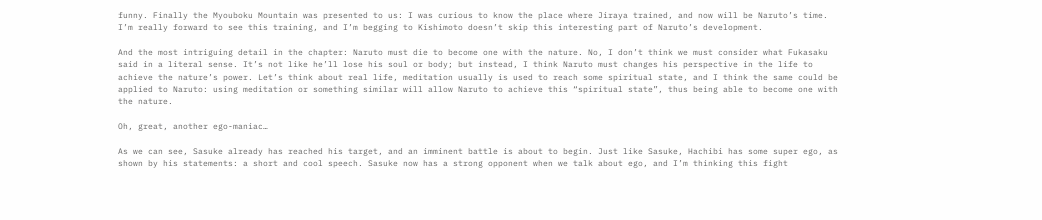funny. Finally the Myouboku Mountain was presented to us: I was curious to know the place where Jiraya trained, and now will be Naruto’s time. I’m really forward to see this training, and I’m begging to Kishimoto doesn’t skip this interesting part of Naruto’s development.

And the most intriguing detail in the chapter: Naruto must die to become one with the nature. No, I don’t think we must consider what Fukasaku said in a literal sense. It’s not like he’ll lose his soul or body; but instead, I think Naruto must changes his perspective in the life to achieve the nature’s power. Let’s think about real life, meditation usually is used to reach some spiritual state, and I think the same could be applied to Naruto: using meditation or something similar will allow Naruto to achieve this “spiritual state”, thus being able to become one with the nature.

Oh, great, another ego-maniac…

As we can see, Sasuke already has reached his target, and an imminent battle is about to begin. Just like Sasuke, Hachibi has some super ego, as shown by his statements: a short and cool speech. Sasuke now has a strong opponent when we talk about ego, and I’m thinking this fight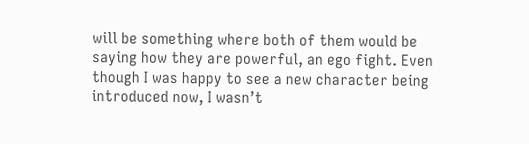will be something where both of them would be saying how they are powerful, an ego fight. Even though I was happy to see a new character being introduced now, I wasn’t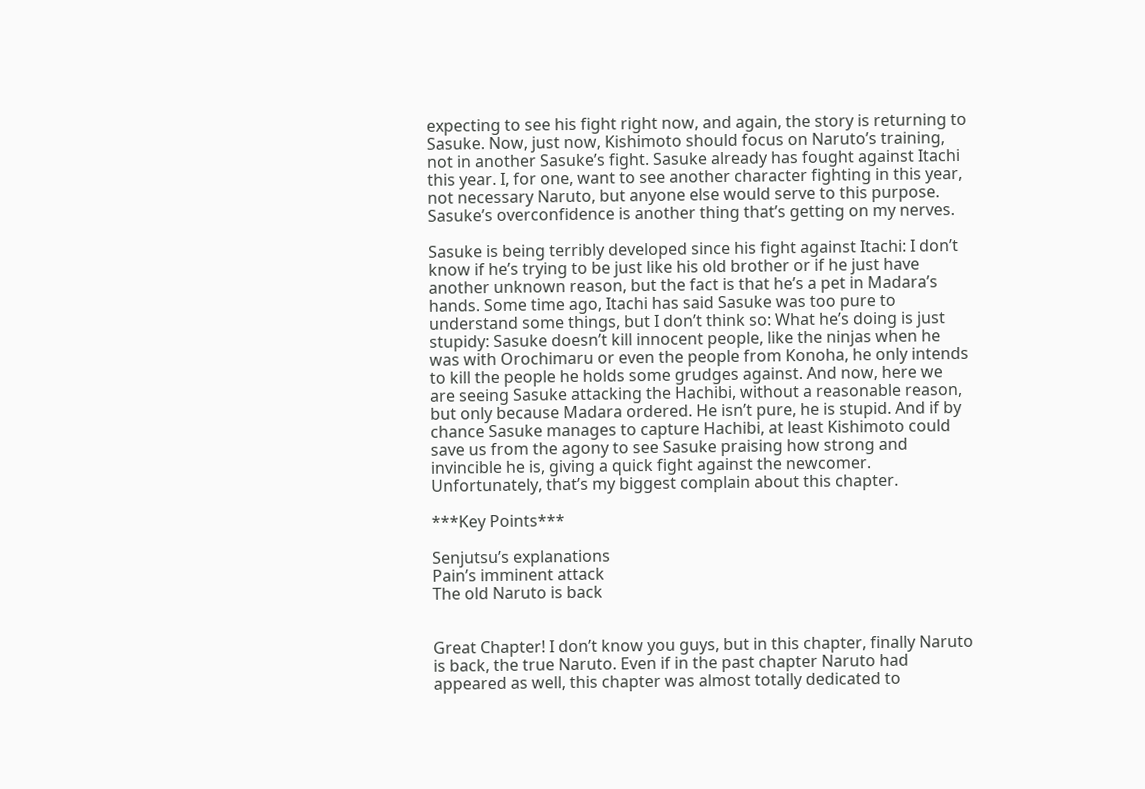expecting to see his fight right now, and again, the story is returning to Sasuke. Now, just now, Kishimoto should focus on Naruto’s training, not in another Sasuke’s fight. Sasuke already has fought against Itachi this year. I, for one, want to see another character fighting in this year, not necessary Naruto, but anyone else would serve to this purpose. Sasuke’s overconfidence is another thing that’s getting on my nerves.

Sasuke is being terribly developed since his fight against Itachi: I don’t know if he’s trying to be just like his old brother or if he just have another unknown reason, but the fact is that he’s a pet in Madara’s hands. Some time ago, Itachi has said Sasuke was too pure to understand some things, but I don’t think so: What he’s doing is just stupidy: Sasuke doesn’t kill innocent people, like the ninjas when he was with Orochimaru or even the people from Konoha, he only intends to kill the people he holds some grudges against. And now, here we are seeing Sasuke attacking the Hachibi, without a reasonable reason, but only because Madara ordered. He isn’t pure, he is stupid. And if by chance Sasuke manages to capture Hachibi, at least Kishimoto could save us from the agony to see Sasuke praising how strong and invincible he is, giving a quick fight against the newcomer. Unfortunately, that’s my biggest complain about this chapter.

***Key Points***

Senjutsu’s explanations
Pain’s imminent attack
The old Naruto is back


Great Chapter! I don’t know you guys, but in this chapter, finally Naruto is back, the true Naruto. Even if in the past chapter Naruto had appeared as well, this chapter was almost totally dedicated to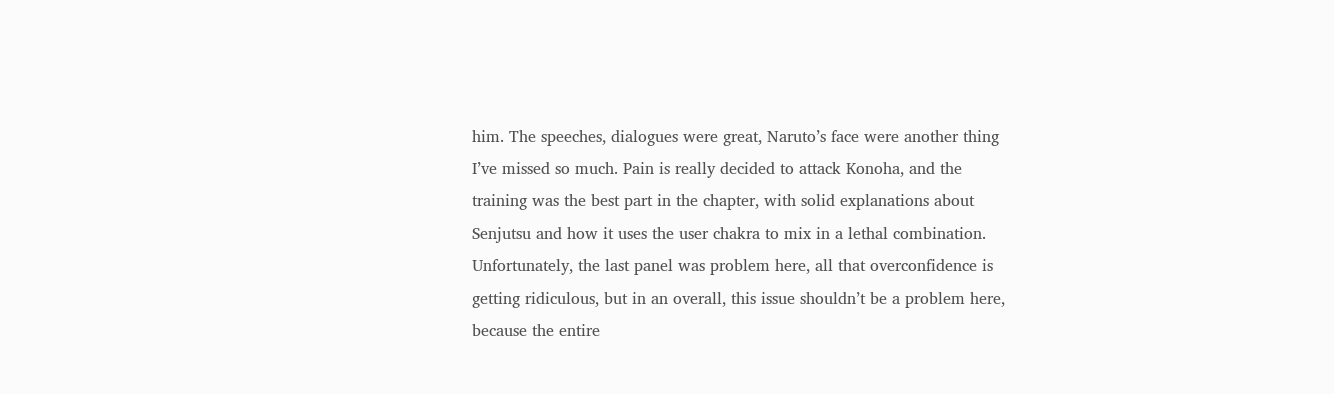him. The speeches, dialogues were great, Naruto’s face were another thing I’ve missed so much. Pain is really decided to attack Konoha, and the training was the best part in the chapter, with solid explanations about Senjutsu and how it uses the user chakra to mix in a lethal combination. Unfortunately, the last panel was problem here, all that overconfidence is getting ridiculous, but in an overall, this issue shouldn’t be a problem here, because the entire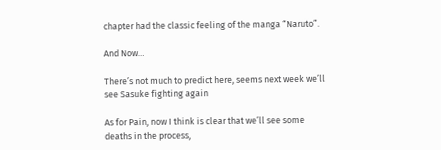chapter had the classic feeling of the manga “Naruto”.

And Now…

There’s not much to predict here, seems next week we’ll see Sasuke fighting again

As for Pain, now I think is clear that we’ll see some deaths in the process,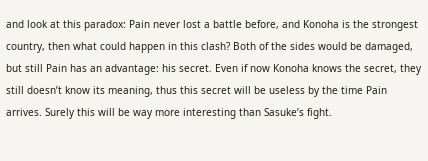and look at this paradox: Pain never lost a battle before, and Konoha is the strongest country, then what could happen in this clash? Both of the sides would be damaged, but still Pain has an advantage: his secret. Even if now Konoha knows the secret, they still doesn’t know its meaning, thus this secret will be useless by the time Pain arrives. Surely this will be way more interesting than Sasuke’s fight.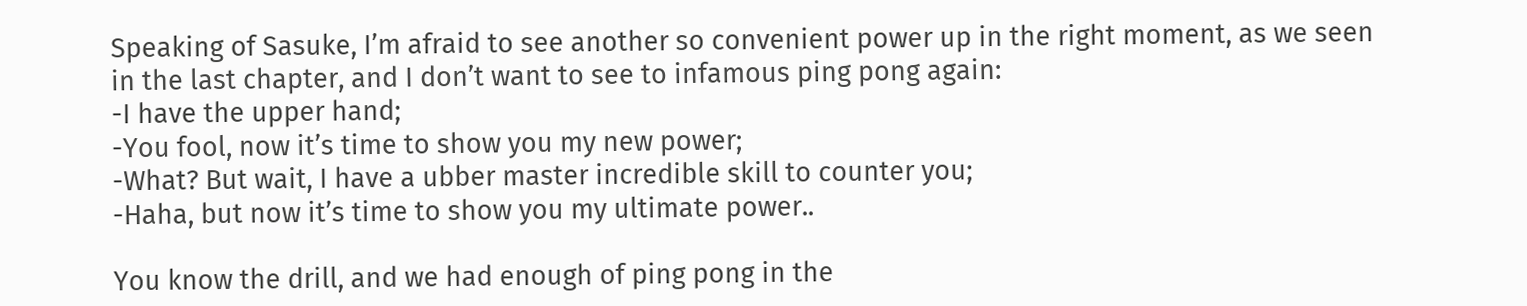Speaking of Sasuke, I’m afraid to see another so convenient power up in the right moment, as we seen in the last chapter, and I don’t want to see to infamous ping pong again:
-I have the upper hand;
-You fool, now it’s time to show you my new power;
-What? But wait, I have a ubber master incredible skill to counter you;
-Haha, but now it’s time to show you my ultimate power..

You know the drill, and we had enough of ping pong in the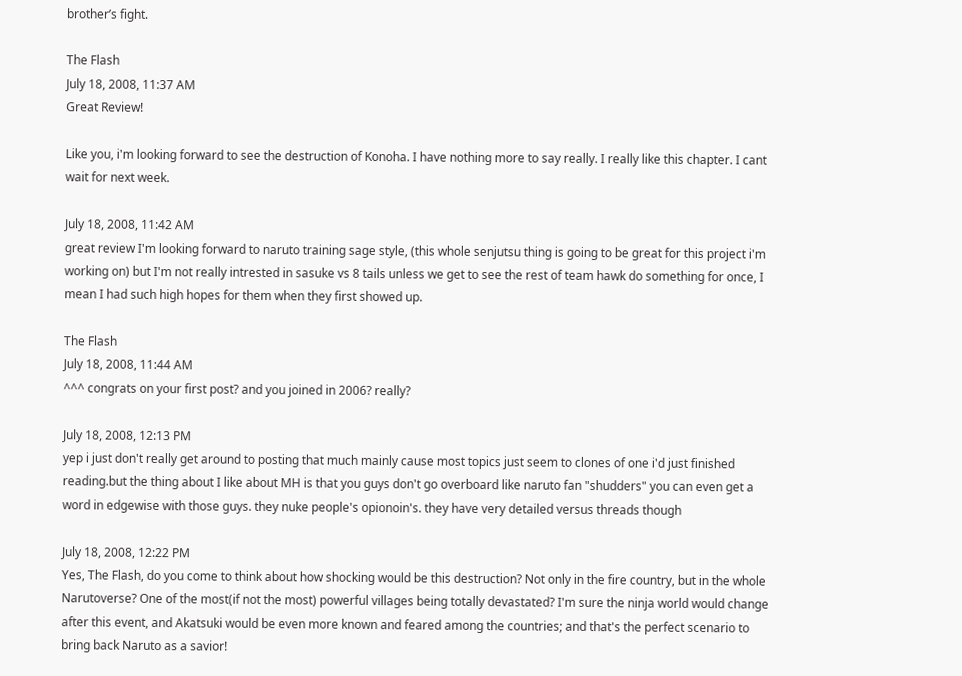brother’s fight.

The Flash
July 18, 2008, 11:37 AM
Great Review!

Like you, i'm looking forward to see the destruction of Konoha. I have nothing more to say really. I really like this chapter. I cant wait for next week.

July 18, 2008, 11:42 AM
great review I'm looking forward to naruto training sage style, (this whole senjutsu thing is going to be great for this project i'm working on) but I'm not really intrested in sasuke vs 8 tails unless we get to see the rest of team hawk do something for once, I mean I had such high hopes for them when they first showed up.

The Flash
July 18, 2008, 11:44 AM
^^^ congrats on your first post? and you joined in 2006? really?

July 18, 2008, 12:13 PM
yep i just don't really get around to posting that much mainly cause most topics just seem to clones of one i'd just finished reading.but the thing about I like about MH is that you guys don't go overboard like naruto fan "shudders" you can even get a word in edgewise with those guys. they nuke people's opionoin's. they have very detailed versus threads though

July 18, 2008, 12:22 PM
Yes, The Flash, do you come to think about how shocking would be this destruction? Not only in the fire country, but in the whole Narutoverse? One of the most(if not the most) powerful villages being totally devastated? I'm sure the ninja world would change after this event, and Akatsuki would be even more known and feared among the countries; and that's the perfect scenario to bring back Naruto as a savior!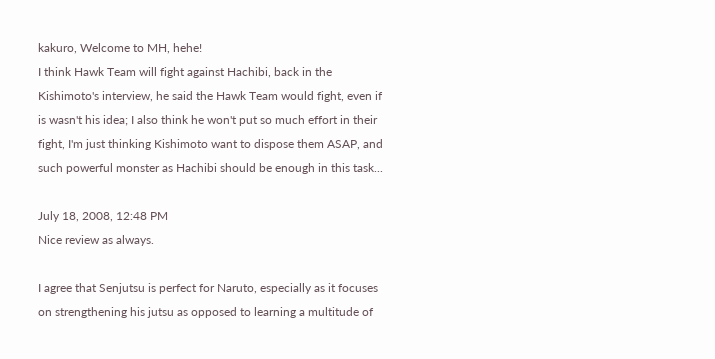kakuro, Welcome to MH, hehe!
I think Hawk Team will fight against Hachibi, back in the Kishimoto's interview, he said the Hawk Team would fight, even if is wasn't his idea; I also think he won't put so much effort in their fight, I'm just thinking Kishimoto want to dispose them ASAP, and such powerful monster as Hachibi should be enough in this task...

July 18, 2008, 12:48 PM
Nice review as always.

I agree that Senjutsu is perfect for Naruto, especially as it focuses on strengthening his jutsu as opposed to learning a multitude of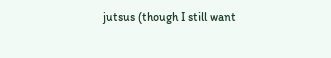jutsus (though I still want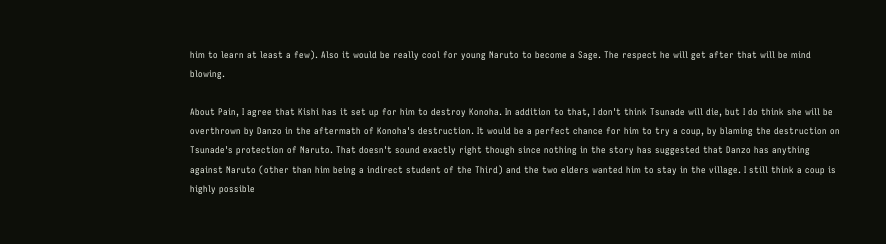him to learn at least a few). Also it would be really cool for young Naruto to become a Sage. The respect he will get after that will be mind blowing.

About Pain, I agree that Kishi has it set up for him to destroy Konoha. In addition to that, I don't think Tsunade will die, but I do think she will be overthrown by Danzo in the aftermath of Konoha's destruction. It would be a perfect chance for him to try a coup, by blaming the destruction on Tsunade's protection of Naruto. That doesn't sound exactly right though since nothing in the story has suggested that Danzo has anything against Naruto (other than him being a indirect student of the Third) and the two elders wanted him to stay in the village. I still think a coup is highly possible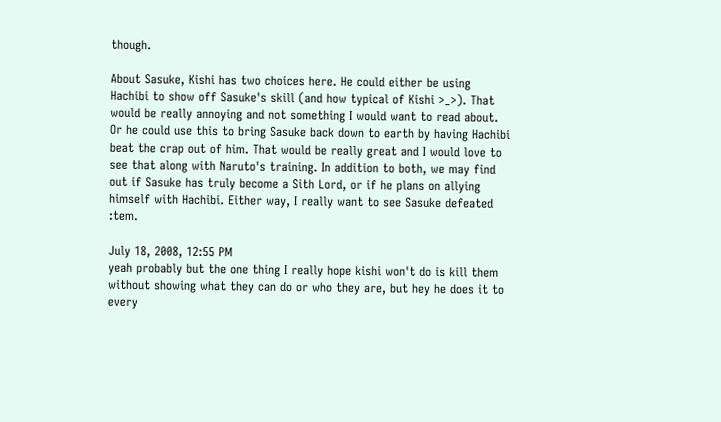though.

About Sasuke, Kishi has two choices here. He could either be using Hachibi to show off Sasuke's skill (and how typical of Kishi >_>). That would be really annoying and not something I would want to read about. Or he could use this to bring Sasuke back down to earth by having Hachibi beat the crap out of him. That would be really great and I would love to see that along with Naruto's training. In addition to both, we may find out if Sasuke has truly become a Sith Lord, or if he plans on allying himself with Hachibi. Either way, I really want to see Sasuke defeated :tem.

July 18, 2008, 12:55 PM
yeah probably but the one thing I really hope kishi won't do is kill them without showing what they can do or who they are, but hey he does it to every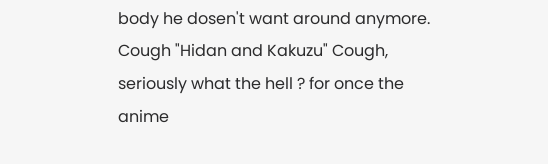body he dosen't want around anymore. Cough "Hidan and Kakuzu" Cough, seriously what the hell ? for once the anime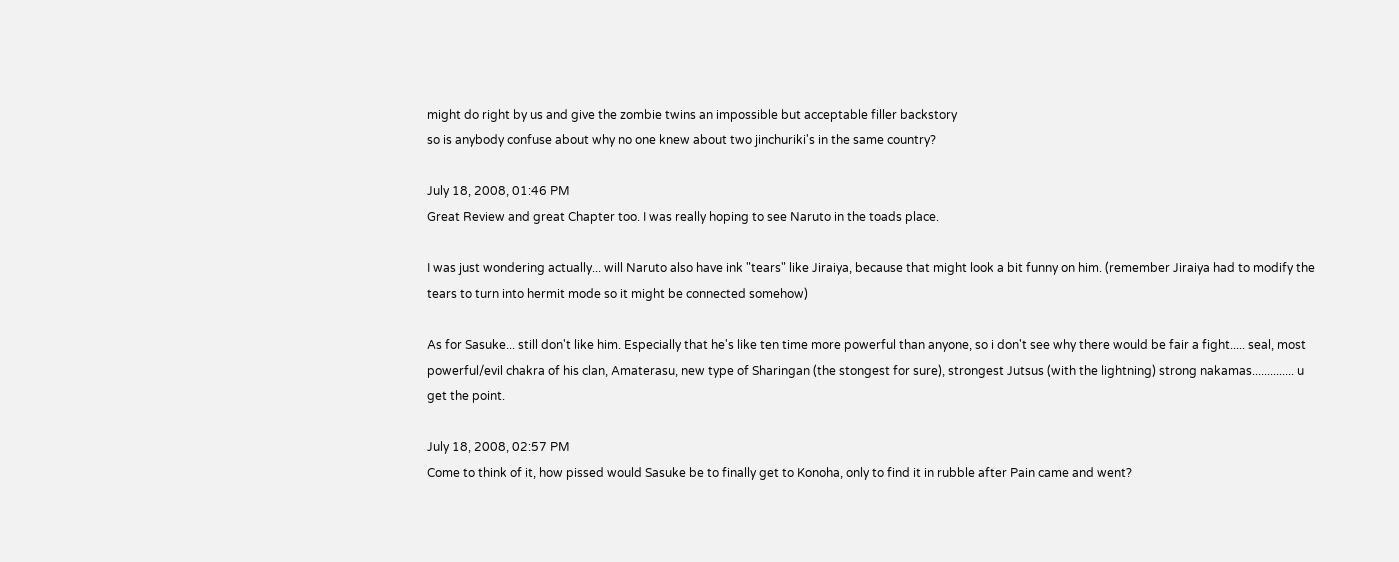might do right by us and give the zombie twins an impossible but acceptable filler backstory
so is anybody confuse about why no one knew about two jinchuriki's in the same country?

July 18, 2008, 01:46 PM
Great Review and great Chapter too. I was really hoping to see Naruto in the toads place.

I was just wondering actually... will Naruto also have ink "tears" like Jiraiya, because that might look a bit funny on him. (remember Jiraiya had to modify the tears to turn into hermit mode so it might be connected somehow)

As for Sasuke... still don't like him. Especially that he's like ten time more powerful than anyone, so i don't see why there would be fair a fight..... seal, most powerful/evil chakra of his clan, Amaterasu, new type of Sharingan (the stongest for sure), strongest Jutsus (with the lightning) strong nakamas.............. u get the point.

July 18, 2008, 02:57 PM
Come to think of it, how pissed would Sasuke be to finally get to Konoha, only to find it in rubble after Pain came and went?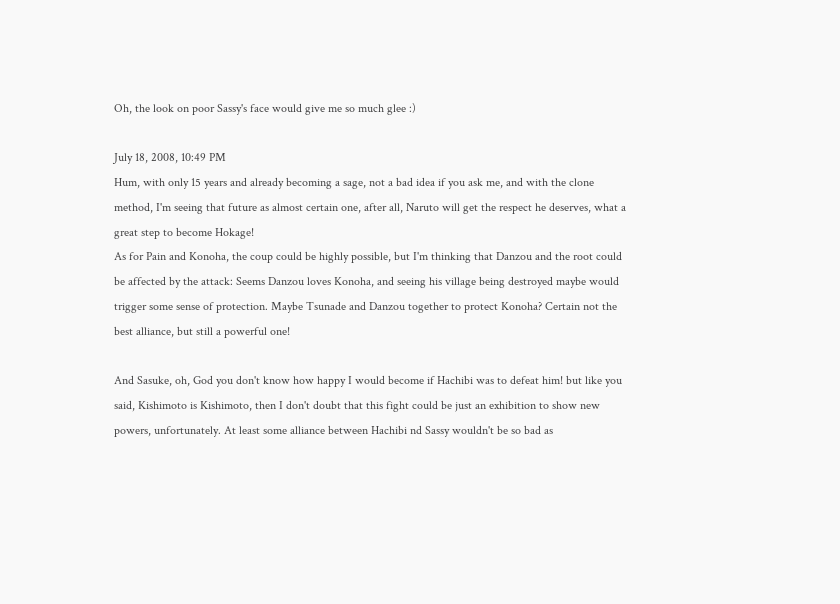Oh, the look on poor Sassy's face would give me so much glee :)

July 18, 2008, 10:49 PM
Hum, with only 15 years and already becoming a sage, not a bad idea if you ask me, and with the clone method, I'm seeing that future as almost certain one, after all, Naruto will get the respect he deserves, what a great step to become Hokage!
As for Pain and Konoha, the coup could be highly possible, but I'm thinking that Danzou and the root could be affected by the attack: Seems Danzou loves Konoha, and seeing his village being destroyed maybe would trigger some sense of protection. Maybe Tsunade and Danzou together to protect Konoha? Certain not the best alliance, but still a powerful one!

And Sasuke, oh, God you don't know how happy I would become if Hachibi was to defeat him! but like you said, Kishimoto is Kishimoto, then I don't doubt that this fight could be just an exhibition to show new powers, unfortunately. At least some alliance between Hachibi nd Sassy wouldn't be so bad as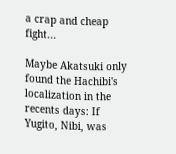a crap and cheap fight...

Maybe Akatsuki only found the Hachibi's localization in the recents days: If Yugito, Nibi, was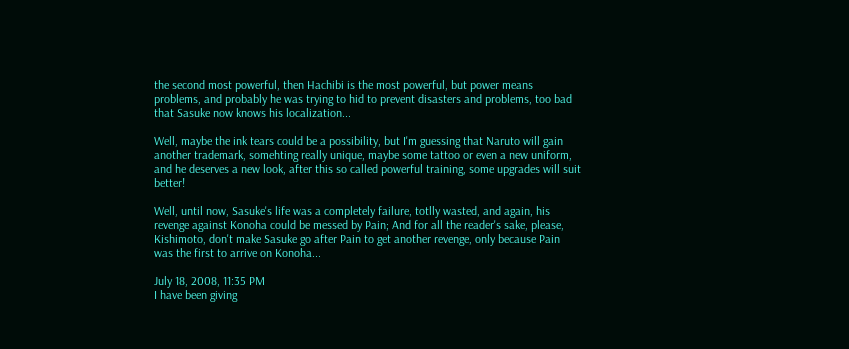the second most powerful, then Hachibi is the most powerful, but power means problems, and probably he was trying to hid to prevent disasters and problems, too bad that Sasuke now knows his localization...

Well, maybe the ink tears could be a possibility, but I'm guessing that Naruto will gain another trademark, somehting really unique, maybe some tattoo or even a new uniform, and he deserves a new look, after this so called powerful training, some upgrades will suit better!

Well, until now, Sasuke's life was a completely failure, totlly wasted, and again, his revenge against Konoha could be messed by Pain; And for all the reader's sake, please, Kishimoto, don't make Sasuke go after Pain to get another revenge, only because Pain was the first to arrive on Konoha...

July 18, 2008, 11:35 PM
I have been giving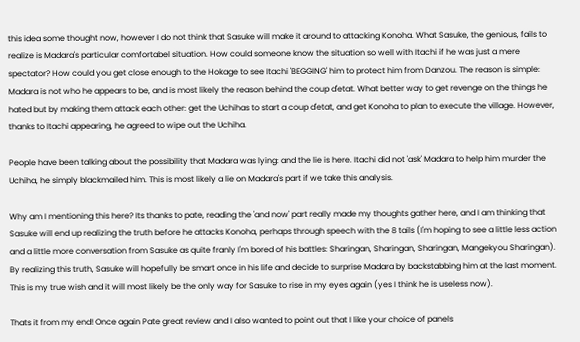this idea some thought now, however I do not think that Sasuke will make it around to attacking Konoha. What Sasuke, the genious, fails to realize is Madara's particular comfortabel situation. How could someone know the situation so well with Itachi if he was just a mere spectator? How could you get close enough to the Hokage to see Itachi 'BEGGING' him to protect him from Danzou. The reason is simple: Madara is not who he appears to be, and is most likely the reason behind the coup d'etat. What better way to get revenge on the things he hated but by making them attack each other: get the Uchihas to start a coup d'etat, and get Konoha to plan to execute the village. However, thanks to Itachi appearing, he agreed to wipe out the Uchiha.

People have been talking about the possibility that Madara was lying: and the lie is here. Itachi did not 'ask' Madara to help him murder the Uchiha, he simply blackmailed him. This is most likely a lie on Madara's part if we take this analysis.

Why am I mentioning this here? Its thanks to pate, reading the 'and now' part really made my thoughts gather here, and I am thinking that Sasuke will end up realizing the truth before he attacks Konoha, perhaps through speech with the 8 tails (I'm hoping to see a little less action and a little more conversation from Sasuke as quite franly I'm bored of his battles: Sharingan, Sharingan, Sharingan, Mangekyou Sharingan). By realizing this truth, Sasuke will hopefully be smart once in his life and decide to surprise Madara by backstabbing him at the last moment. This is my true wish and it will most likely be the only way for Sasuke to rise in my eyes again (yes I think he is useless now).

Thats it from my end! Once again Pate great review and I also wanted to point out that I like your choice of panels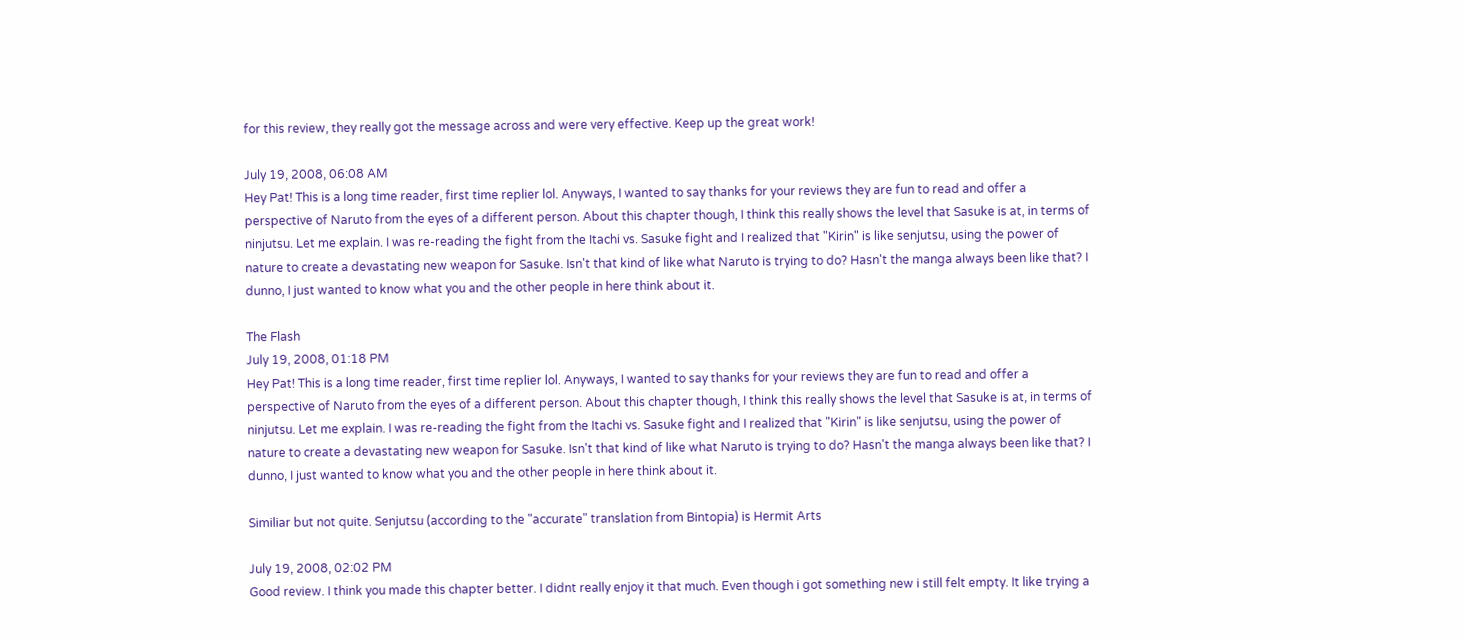for this review, they really got the message across and were very effective. Keep up the great work!

July 19, 2008, 06:08 AM
Hey Pat! This is a long time reader, first time replier lol. Anyways, I wanted to say thanks for your reviews they are fun to read and offer a perspective of Naruto from the eyes of a different person. About this chapter though, I think this really shows the level that Sasuke is at, in terms of ninjutsu. Let me explain. I was re-reading the fight from the Itachi vs. Sasuke fight and I realized that "Kirin" is like senjutsu, using the power of nature to create a devastating new weapon for Sasuke. Isn't that kind of like what Naruto is trying to do? Hasn't the manga always been like that? I dunno, I just wanted to know what you and the other people in here think about it.

The Flash
July 19, 2008, 01:18 PM
Hey Pat! This is a long time reader, first time replier lol. Anyways, I wanted to say thanks for your reviews they are fun to read and offer a perspective of Naruto from the eyes of a different person. About this chapter though, I think this really shows the level that Sasuke is at, in terms of ninjutsu. Let me explain. I was re-reading the fight from the Itachi vs. Sasuke fight and I realized that "Kirin" is like senjutsu, using the power of nature to create a devastating new weapon for Sasuke. Isn't that kind of like what Naruto is trying to do? Hasn't the manga always been like that? I dunno, I just wanted to know what you and the other people in here think about it.

Similiar but not quite. Senjutsu (according to the "accurate" translation from Bintopia) is Hermit Arts

July 19, 2008, 02:02 PM
Good review. I think you made this chapter better. I didnt really enjoy it that much. Even though i got something new i still felt empty. It like trying a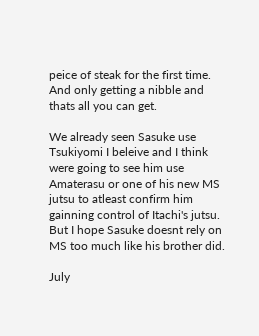peice of steak for the first time. And only getting a nibble and thats all you can get.

We already seen Sasuke use Tsukiyomi I beleive and I think were going to see him use Amaterasu or one of his new MS jutsu to atleast confirm him gainning control of Itachi's jutsu. But I hope Sasuke doesnt rely on MS too much like his brother did.

July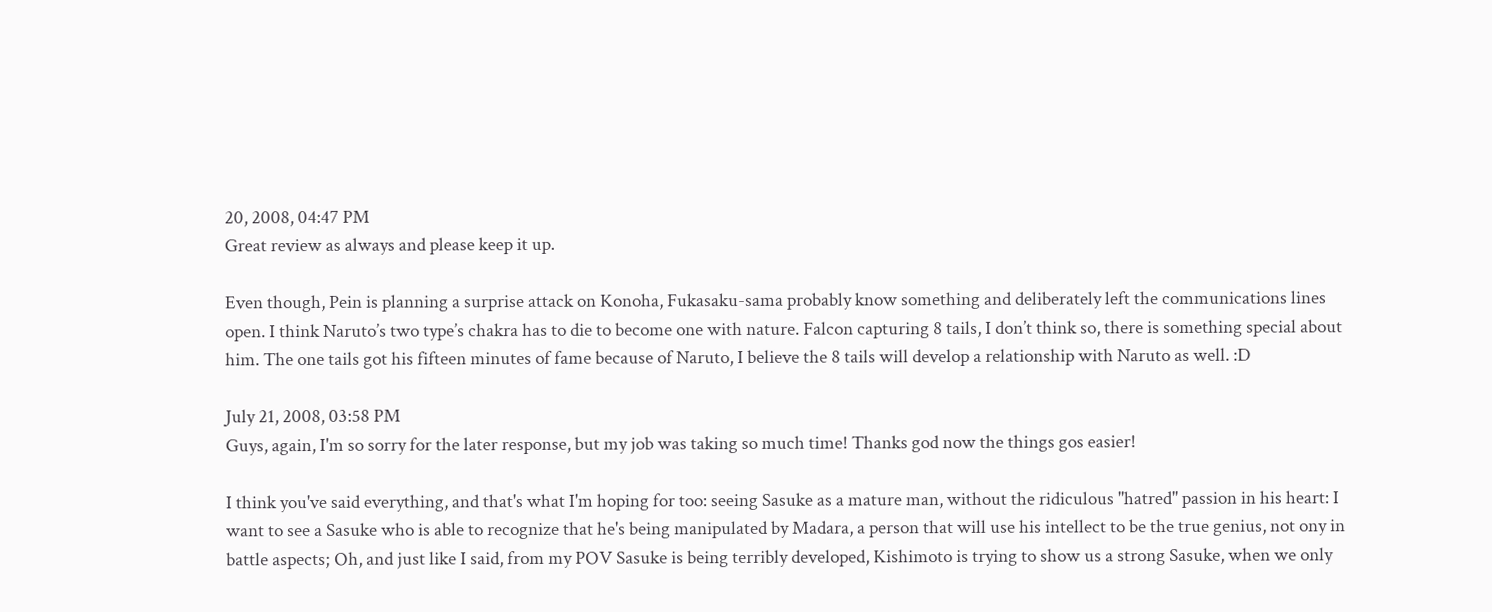20, 2008, 04:47 PM
Great review as always and please keep it up.

Even though, Pein is planning a surprise attack on Konoha, Fukasaku-sama probably know something and deliberately left the communications lines open. I think Naruto’s two type’s chakra has to die to become one with nature. Falcon capturing 8 tails, I don’t think so, there is something special about him. The one tails got his fifteen minutes of fame because of Naruto, I believe the 8 tails will develop a relationship with Naruto as well. :D

July 21, 2008, 03:58 PM
Guys, again, I'm so sorry for the later response, but my job was taking so much time! Thanks god now the things gos easier!

I think you've said everything, and that's what I'm hoping for too: seeing Sasuke as a mature man, without the ridiculous "hatred" passion in his heart: I want to see a Sasuke who is able to recognize that he's being manipulated by Madara, a person that will use his intellect to be the true genius, not ony in battle aspects; Oh, and just like I said, from my POV Sasuke is being terribly developed, Kishimoto is trying to show us a strong Sasuke, when we only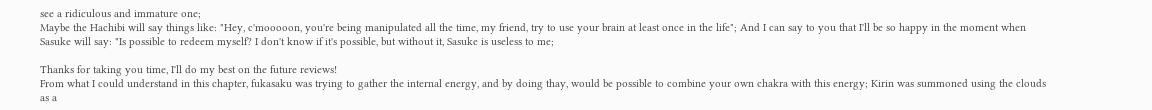see a ridiculous and immature one;
Maybe the Hachibi will say things like: "Hey, c'mooooon, you're being manipulated all the time, my friend, try to use your brain at least once in the life"; And I can say to you that I'll be so happy in the moment when Sasuke will say: "Is possible to redeem myself? I don't know if it's possible, but without it, Sasuke is useless to me;

Thanks for taking you time, I'll do my best on the future reviews!
From what I could understand in this chapter, fukasaku was trying to gather the internal energy, and by doing thay, would be possible to combine your own chakra with this energy; Kirin was summoned using the clouds as a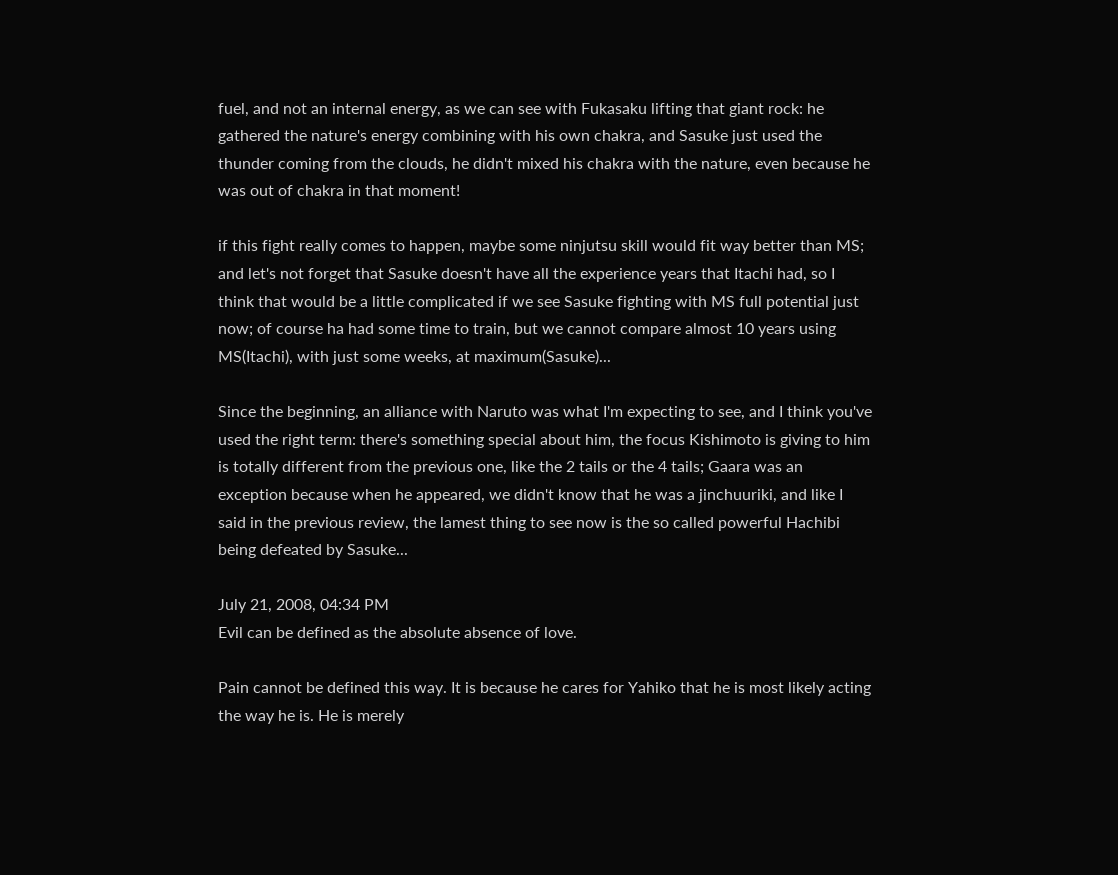fuel, and not an internal energy, as we can see with Fukasaku lifting that giant rock: he gathered the nature's energy combining with his own chakra, and Sasuke just used the thunder coming from the clouds, he didn't mixed his chakra with the nature, even because he was out of chakra in that moment!

if this fight really comes to happen, maybe some ninjutsu skill would fit way better than MS; and let's not forget that Sasuke doesn't have all the experience years that Itachi had, so I think that would be a little complicated if we see Sasuke fighting with MS full potential just now; of course ha had some time to train, but we cannot compare almost 10 years using MS(Itachi), with just some weeks, at maximum(Sasuke)...

Since the beginning, an alliance with Naruto was what I'm expecting to see, and I think you've used the right term: there's something special about him, the focus Kishimoto is giving to him is totally different from the previous one, like the 2 tails or the 4 tails; Gaara was an exception because when he appeared, we didn't know that he was a jinchuuriki, and like I said in the previous review, the lamest thing to see now is the so called powerful Hachibi being defeated by Sasuke...

July 21, 2008, 04:34 PM
Evil can be defined as the absolute absence of love.

Pain cannot be defined this way. It is because he cares for Yahiko that he is most likely acting the way he is. He is merely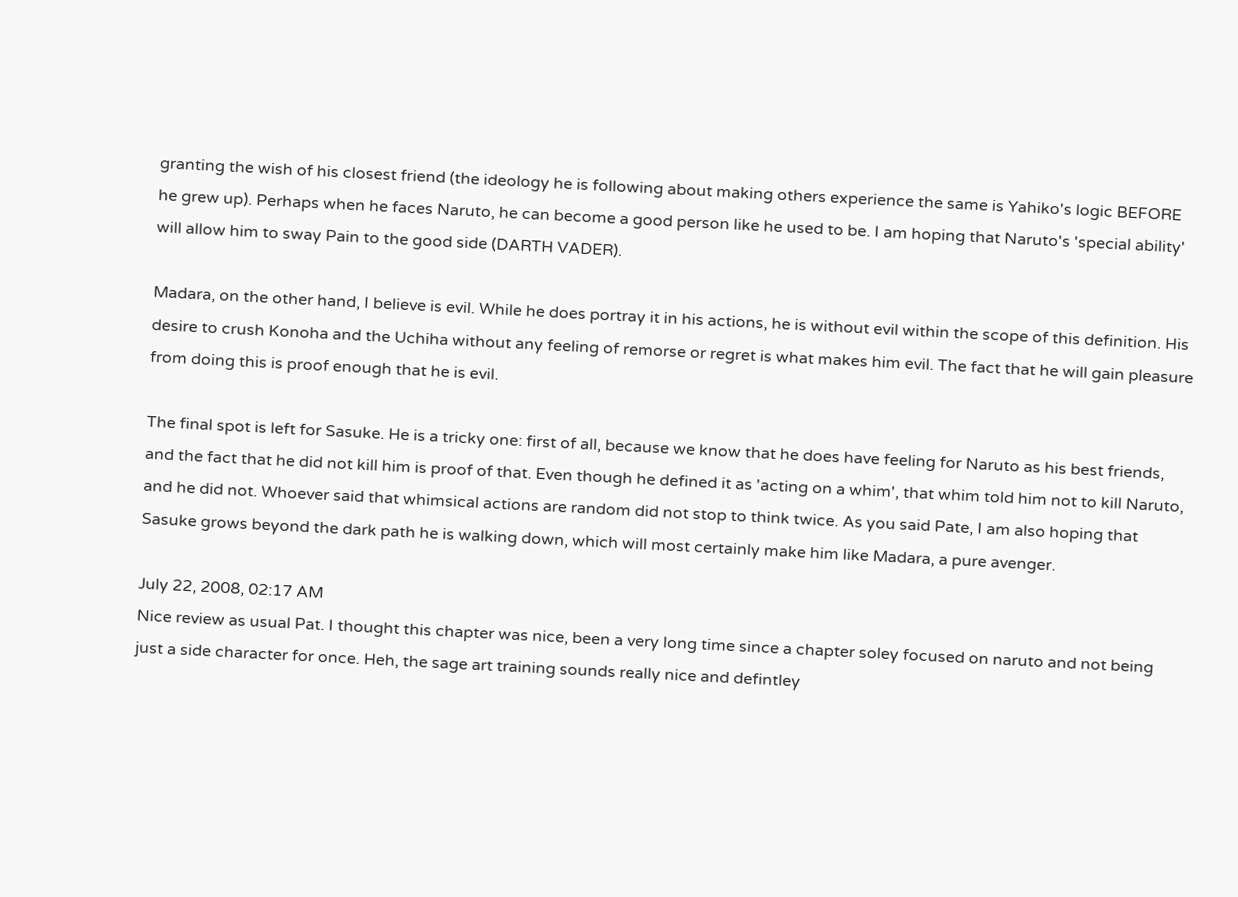granting the wish of his closest friend (the ideology he is following about making others experience the same is Yahiko's logic BEFORE he grew up). Perhaps when he faces Naruto, he can become a good person like he used to be. I am hoping that Naruto's 'special ability' will allow him to sway Pain to the good side (DARTH VADER).

Madara, on the other hand, I believe is evil. While he does portray it in his actions, he is without evil within the scope of this definition. His desire to crush Konoha and the Uchiha without any feeling of remorse or regret is what makes him evil. The fact that he will gain pleasure from doing this is proof enough that he is evil.

The final spot is left for Sasuke. He is a tricky one: first of all, because we know that he does have feeling for Naruto as his best friends, and the fact that he did not kill him is proof of that. Even though he defined it as 'acting on a whim', that whim told him not to kill Naruto, and he did not. Whoever said that whimsical actions are random did not stop to think twice. As you said Pate, I am also hoping that Sasuke grows beyond the dark path he is walking down, which will most certainly make him like Madara, a pure avenger.

July 22, 2008, 02:17 AM
Nice review as usual Pat. I thought this chapter was nice, been a very long time since a chapter soley focused on naruto and not being just a side character for once. Heh, the sage art training sounds really nice and defintley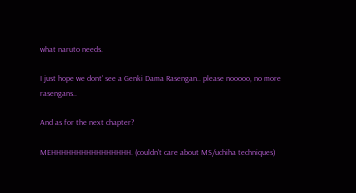what naruto needs.

I just hope we dont' see a Genki Dama Rasengan.. please nooooo, no more rasengans..

And as for the next chapter?

MEHHHHHHHHHHHHHHHH. (couldn't care about MS/uchiha techniques)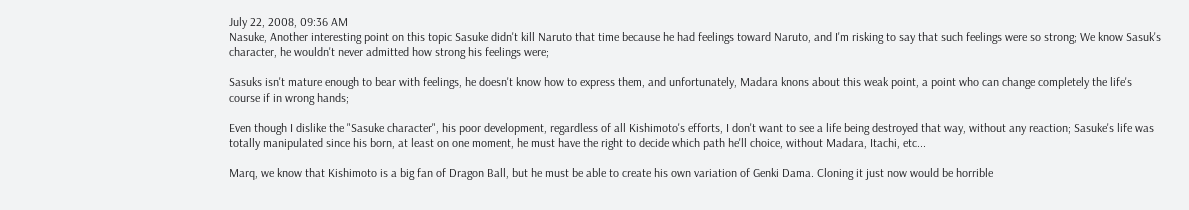July 22, 2008, 09:36 AM
Nasuke, Another interesting point on this topic Sasuke didn't kill Naruto that time because he had feelings toward Naruto, and I'm risking to say that such feelings were so strong; We know Sasuk's character, he wouldn't never admitted how strong his feelings were;

Sasuks isn't mature enough to bear with feelings, he doesn't know how to express them, and unfortunately, Madara knons about this weak point, a point who can change completely the life's course if in wrong hands;

Even though I dislike the "Sasuke character", his poor development, regardless of all Kishimoto's efforts, I don't want to see a life being destroyed that way, without any reaction; Sasuke's life was totally manipulated since his born, at least on one moment, he must have the right to decide which path he'll choice, without Madara, Itachi, etc...

Marq, we know that Kishimoto is a big fan of Dragon Ball, but he must be able to create his own variation of Genki Dama. Cloning it just now would be horrible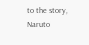to the story, Naruto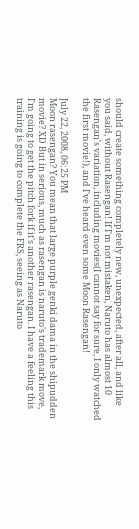should create something completely new, unexpected, after all, and like you said, without Rasengan! If I'm not mistaken, Naruto has almost 10 Rasengan's variation, including movies(I cannot say for sure, I only watched the first movie!), and I've heard even some Moon Rasengan!

July 22, 2008, 06:25 PM
Moon rasengan? You mean that large purple genki dama in the shipudden movie? XD But in serious, much as rasengan is naruto's trademark move, I'm going to get the pitch fork if it's another rasengan. I have a feeling this training is going to complete the FRS, seeing as Naruto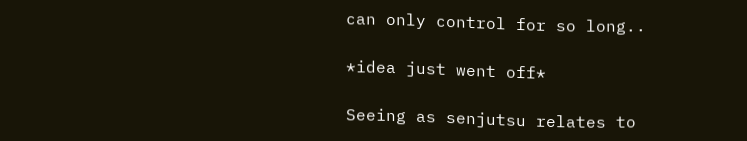can only control for so long..

*idea just went off*

Seeing as senjutsu relates to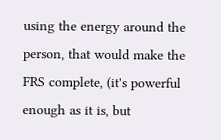using the energy around the person, that would make the FRS complete, (it's powerful enough as it is, but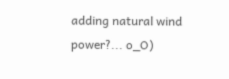adding natural wind power?... o_O)